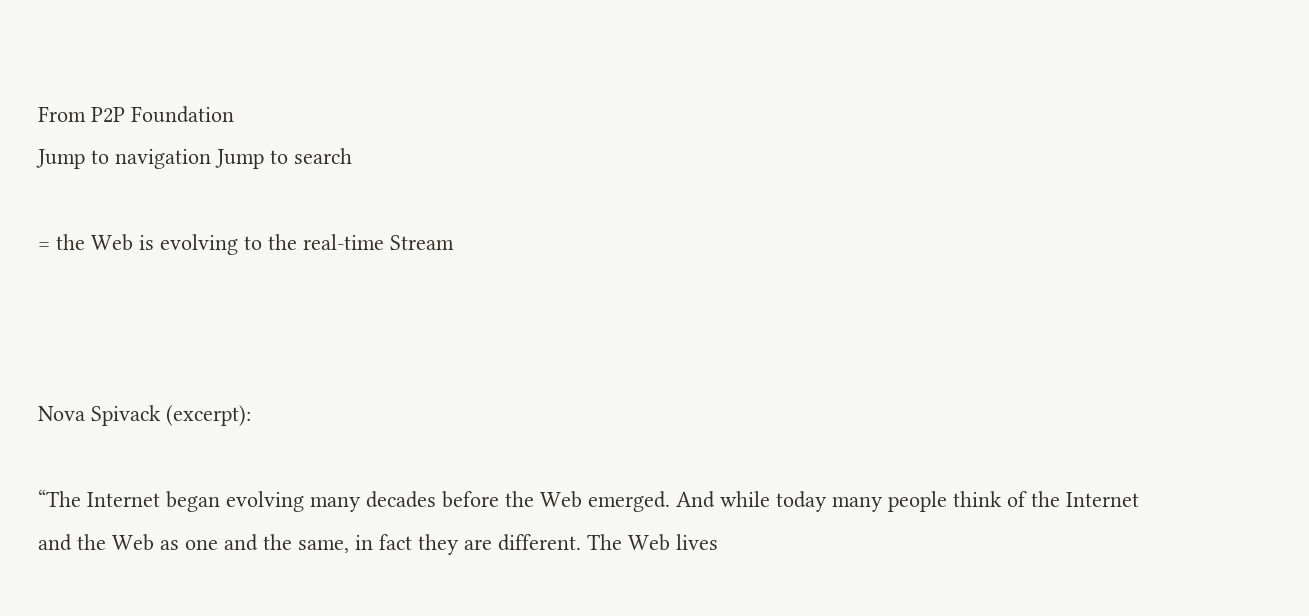From P2P Foundation
Jump to navigation Jump to search

= the Web is evolving to the real-time Stream



Nova Spivack (excerpt):

“The Internet began evolving many decades before the Web emerged. And while today many people think of the Internet and the Web as one and the same, in fact they are different. The Web lives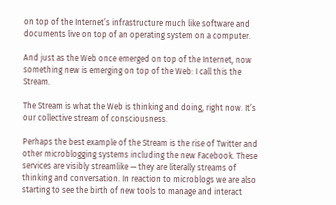on top of the Internet’s infrastructure much like software and documents live on top of an operating system on a computer.

And just as the Web once emerged on top of the Internet, now something new is emerging on top of the Web: I call this the Stream.

The Stream is what the Web is thinking and doing, right now. It’s our collective stream of consciousness.

Perhaps the best example of the Stream is the rise of Twitter and other microblogging systems including the new Facebook. These services are visibly streamlike — they are literally streams of thinking and conversation. In reaction to microblogs we are also starting to see the birth of new tools to manage and interact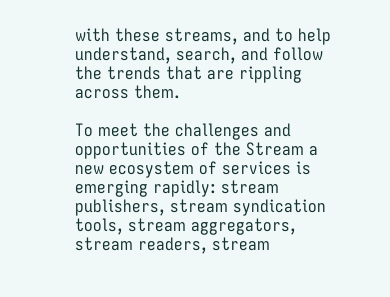with these streams, and to help understand, search, and follow the trends that are rippling across them.

To meet the challenges and opportunities of the Stream a new ecosystem of services is emerging rapidly: stream publishers, stream syndication tools, stream aggregators, stream readers, stream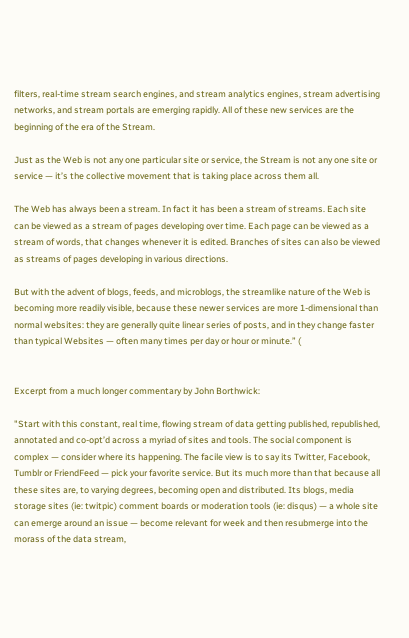filters, real-time stream search engines, and stream analytics engines, stream advertising networks, and stream portals are emerging rapidly. All of these new services are the beginning of the era of the Stream.

Just as the Web is not any one particular site or service, the Stream is not any one site or service — it’s the collective movement that is taking place across them all.

The Web has always been a stream. In fact it has been a stream of streams. Each site can be viewed as a stream of pages developing over time. Each page can be viewed as a stream of words, that changes whenever it is edited. Branches of sites can also be viewed as streams of pages developing in various directions.

But with the advent of blogs, feeds, and microblogs, the streamlike nature of the Web is becoming more readily visible, because these newer services are more 1-dimensional than normal websites: they are generally quite linear series of posts, and in they change faster than typical Websites — often many times per day or hour or minute.” (


Excerpt from a much longer commentary by John Borthwick:

"Start with this constant, real time, flowing stream of data getting published, republished, annotated and co-opt’d across a myriad of sites and tools. The social component is complex — consider where its happening. The facile view is to say its Twitter, Facebook, Tumblr or FriendFeed — pick your favorite service. But its much more than that because all these sites are, to varying degrees, becoming open and distributed. Its blogs, media storage sites (ie: twitpic) comment boards or moderation tools (ie: disqus) — a whole site can emerge around an issue — become relevant for week and then resubmerge into the morass of the data stream,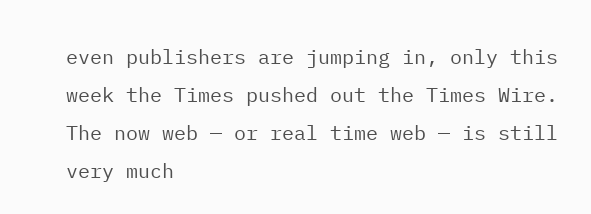even publishers are jumping in, only this week the Times pushed out the Times Wire. The now web — or real time web — is still very much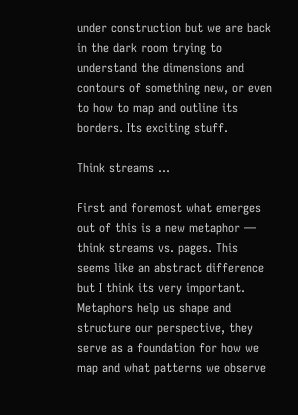under construction but we are back in the dark room trying to understand the dimensions and contours of something new, or even to how to map and outline its borders. Its exciting stuff.

Think streams …

First and foremost what emerges out of this is a new metaphor — think streams vs. pages. This seems like an abstract difference but I think its very important. Metaphors help us shape and structure our perspective, they serve as a foundation for how we map and what patterns we observe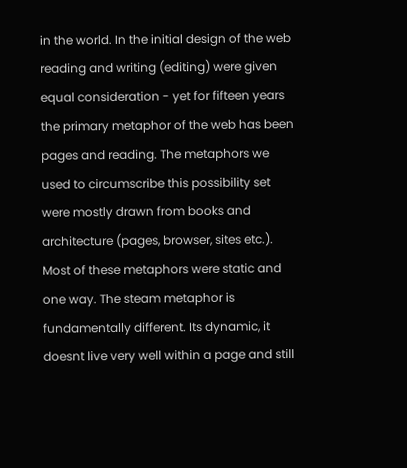in the world. In the initial design of the web reading and writing (editing) were given equal consideration - yet for fifteen years the primary metaphor of the web has been pages and reading. The metaphors we used to circumscribe this possibility set were mostly drawn from books and architecture (pages, browser, sites etc.). Most of these metaphors were static and one way. The steam metaphor is fundamentally different. Its dynamic, it doesnt live very well within a page and still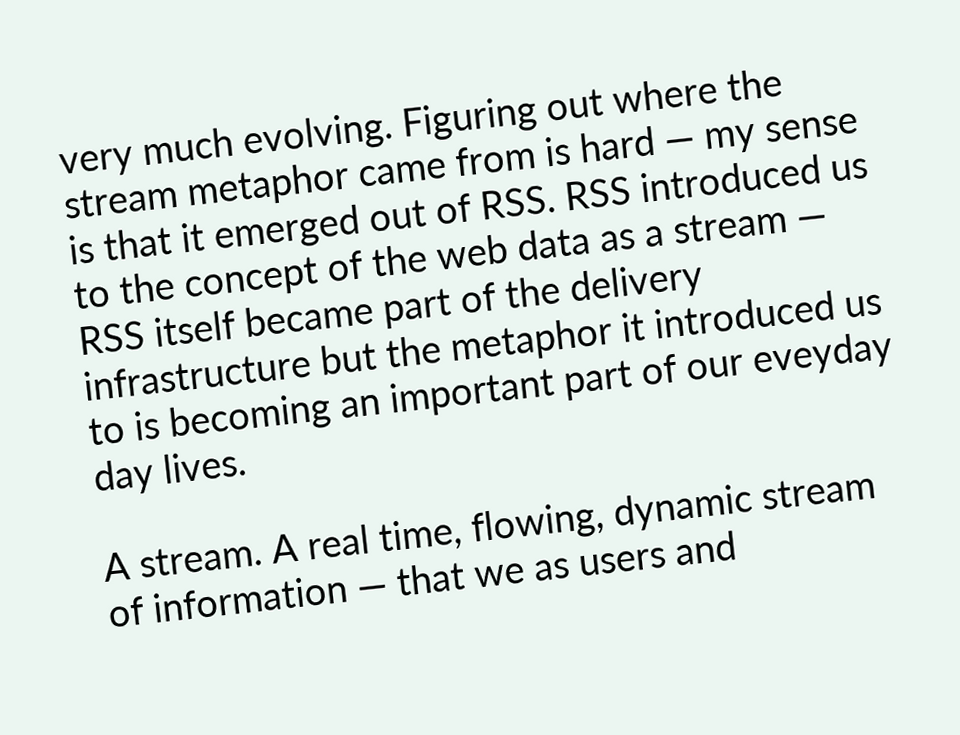very much evolving. Figuring out where the stream metaphor came from is hard — my sense is that it emerged out of RSS. RSS introduced us to the concept of the web data as a stream — RSS itself became part of the delivery infrastructure but the metaphor it introduced us to is becoming an important part of our eveyday day lives.

A stream. A real time, flowing, dynamic stream of information — that we as users and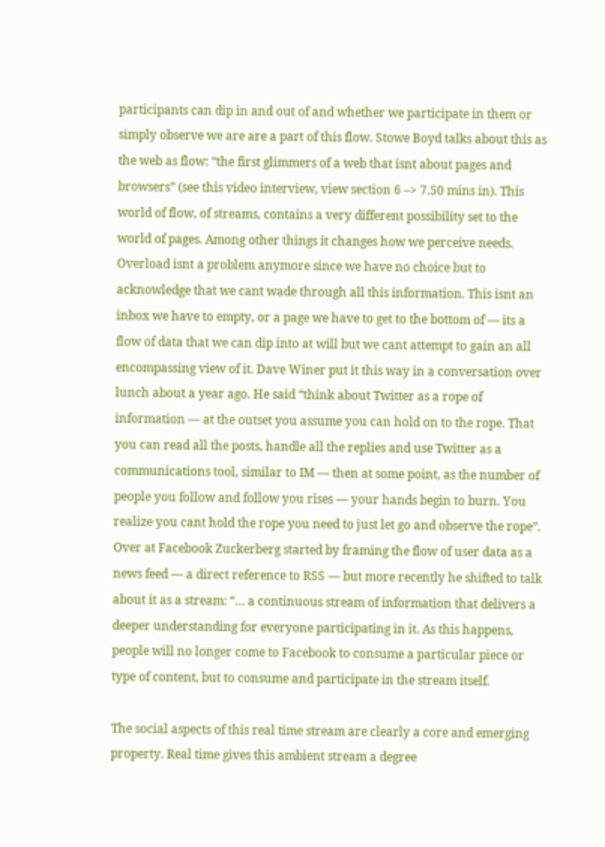participants can dip in and out of and whether we participate in them or simply observe we are are a part of this flow. Stowe Boyd talks about this as the web as flow: “the first glimmers of a web that isnt about pages and browsers” (see this video interview, view section 6 –> 7.50 mins in). This world of flow, of streams, contains a very different possibility set to the world of pages. Among other things it changes how we perceive needs. Overload isnt a problem anymore since we have no choice but to acknowledge that we cant wade through all this information. This isnt an inbox we have to empty, or a page we have to get to the bottom of — its a flow of data that we can dip into at will but we cant attempt to gain an all encompassing view of it. Dave Winer put it this way in a conversation over lunch about a year ago. He said “think about Twitter as a rope of information — at the outset you assume you can hold on to the rope. That you can read all the posts, handle all the replies and use Twitter as a communications tool, similar to IM — then at some point, as the number of people you follow and follow you rises — your hands begin to burn. You realize you cant hold the rope you need to just let go and observe the rope”. Over at Facebook Zuckerberg started by framing the flow of user data as a news feed — a direct reference to RSS — but more recently he shifted to talk about it as a stream: “… a continuous stream of information that delivers a deeper understanding for everyone participating in it. As this happens, people will no longer come to Facebook to consume a particular piece or type of content, but to consume and participate in the stream itself.

The social aspects of this real time stream are clearly a core and emerging property. Real time gives this ambient stream a degree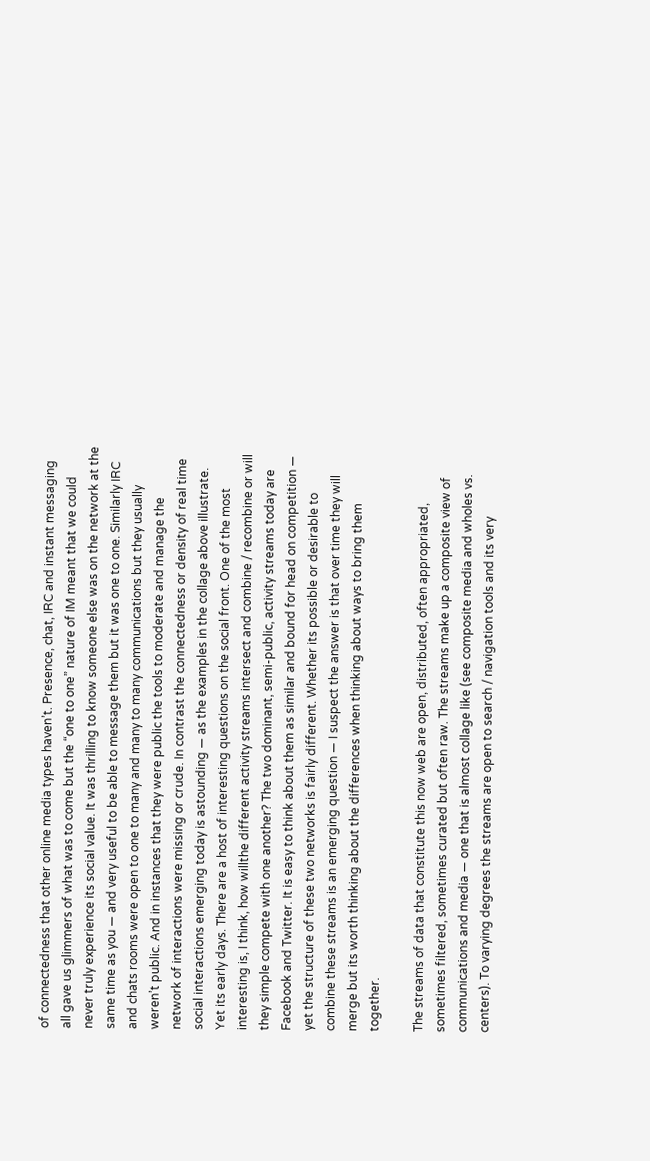of connectedness that other online media types haven’t. Presence, chat, IRC and instant messaging all gave us glimmers of what was to come but the “one to one” nature of IM meant that we could never truly experience its social value. It was thrilling to know someone else was on the network at the same time as you — and very useful to be able to message them but it was one to one. Similarly IRC and chats rooms were open to one to many and many to many communications but they usually weren’t public. And in instances that they were public the tools to moderate and manage the network of interactions were missing or crude. In contrast the connectedness or density of real time social interactions emerging today is astounding — as the examples in the collage above illustrate. Yet its early days. There are a host of interesting questions on the social front. One of the most interesting is, I think, how willthe different activity streams intersect and combine / recombine or will they simple compete with one another? The two dominant, semi-public, activity streams today are Facebook and Twitter. It is easy to think about them as similar and bound for head on competition — yet the structure of these two networks is fairly different. Whether its possible or desirable to combine these streams is an emerging question — I suspect the answer is that over time they will merge but its worth thinking about the differences when thinking about ways to bring them together.

The streams of data that constitute this now web are open, distributed, often appropriated, sometimes filtered, sometimes curated but often raw. The streams make up a composite view of communications and media — one that is almost collage like (see composite media and wholes vs. centers). To varying degrees the streams are open to search / navigation tools and its very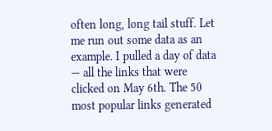often long, long tail stuff. Let me run out some data as an example. I pulled a day of data — all the links that were clicked on May 6th. The 50 most popular links generated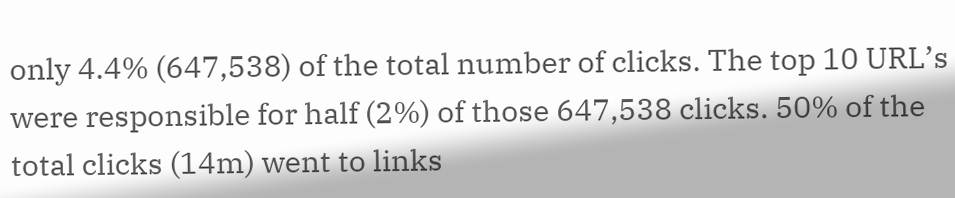only 4.4% (647,538) of the total number of clicks. The top 10 URL’s were responsible for half (2%) of those 647,538 clicks. 50% of the total clicks (14m) went to links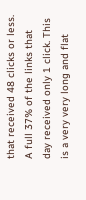that received 48 clicks or less. A full 37% of the links that day received only 1 click. This is a very very long and flat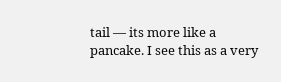tail — its more like a pancake. I see this as a very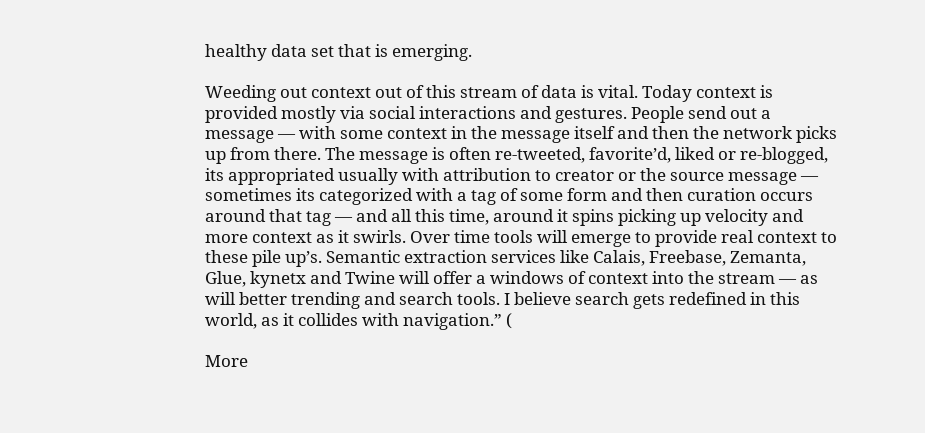healthy data set that is emerging.

Weeding out context out of this stream of data is vital. Today context is provided mostly via social interactions and gestures. People send out a message — with some context in the message itself and then the network picks up from there. The message is often re-tweeted, favorite’d, liked or re-blogged, its appropriated usually with attribution to creator or the source message — sometimes its categorized with a tag of some form and then curation occurs around that tag — and all this time, around it spins picking up velocity and more context as it swirls. Over time tools will emerge to provide real context to these pile up’s. Semantic extraction services like Calais, Freebase, Zemanta, Glue, kynetx and Twine will offer a windows of context into the stream — as will better trending and search tools. I believe search gets redefined in this world, as it collides with navigation.” (

More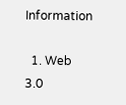Information

  1. Web 3.0